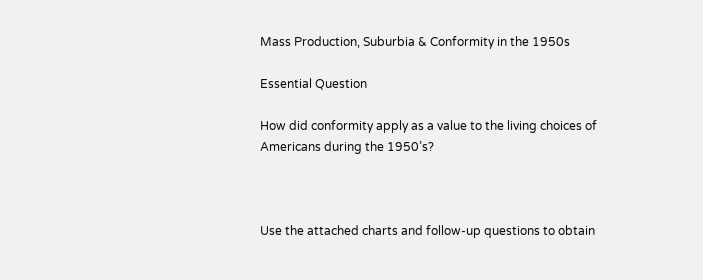Mass Production, Suburbia & Conformity in the 1950s

Essential Question

How did conformity apply as a value to the living choices of Americans during the 1950’s?



Use the attached charts and follow-up questions to obtain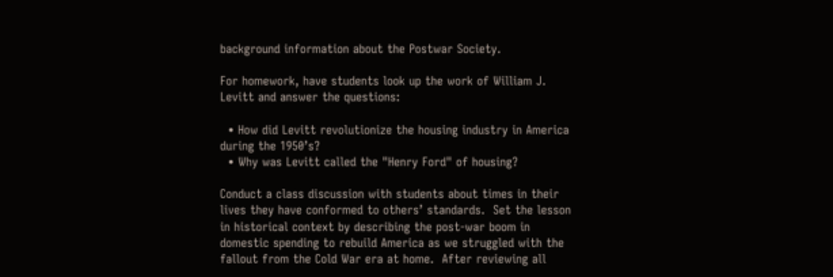background information about the Postwar Society.

For homework, have students look up the work of William J. Levitt and answer the questions:

  • How did Levitt revolutionize the housing industry in America during the 1950’s?
  • Why was Levitt called the "Henry Ford" of housing?

Conduct a class discussion with students about times in their lives they have conformed to others’ standards.  Set the lesson in historical context by describing the post-war boom in domestic spending to rebuild America as we struggled with the fallout from the Cold War era at home.  After reviewing all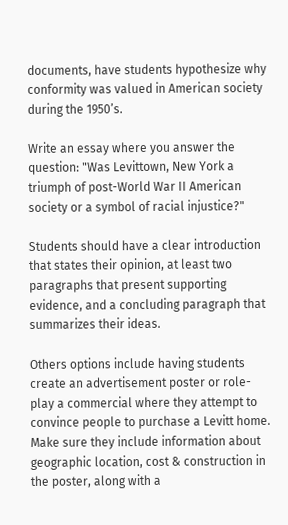documents, have students hypothesize why conformity was valued in American society during the 1950’s.

Write an essay where you answer the question: "Was Levittown, New York a triumph of post-World War II American society or a symbol of racial injustice?"

Students should have a clear introduction that states their opinion, at least two paragraphs that present supporting evidence, and a concluding paragraph that summarizes their ideas.

Others options include having students create an advertisement poster or role-play a commercial where they attempt to convince people to purchase a Levitt home.  Make sure they include information about geographic location, cost & construction in the poster, along with a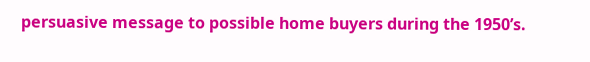persuasive message to possible home buyers during the 1950’s.